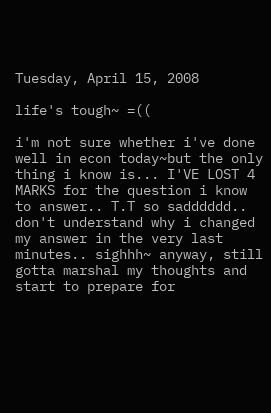Tuesday, April 15, 2008

life's tough~ =((

i'm not sure whether i've done well in econ today~but the only thing i know is... I'VE LOST 4 MARKS for the question i know to answer.. T.T so sadddddd.. don't understand why i changed my answer in the very last minutes.. sighhh~ anyway, still gotta marshal my thoughts and start to prepare for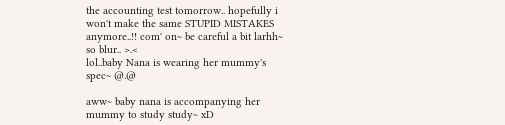the accounting test tomorrow.. hopefully i won't make the same STUPID MISTAKES anymore..!! com' on~ be careful a bit larhh~ so blur.. >.<
lol..baby Nana is wearing her mummy's spec~ @.@

aww~ baby nana is accompanying her mummy to study study~ xD